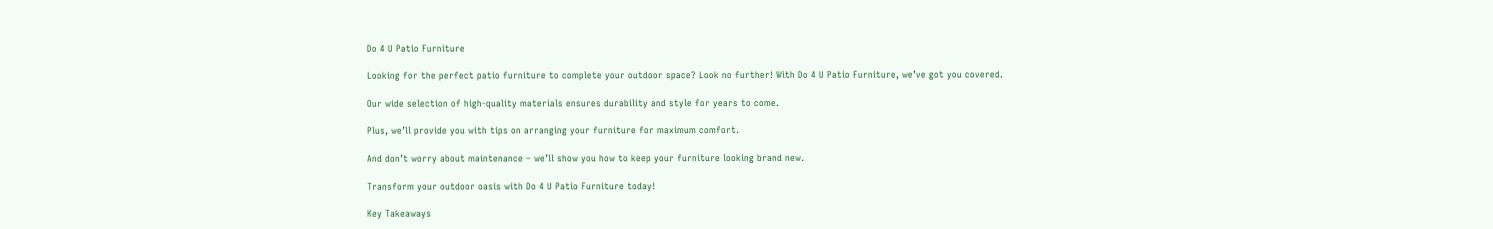Do 4 U Patio Furniture

Looking for the perfect patio furniture to complete your outdoor space? Look no further! With Do 4 U Patio Furniture, we’ve got you covered.

Our wide selection of high-quality materials ensures durability and style for years to come.

Plus, we’ll provide you with tips on arranging your furniture for maximum comfort.

And don’t worry about maintenance – we’ll show you how to keep your furniture looking brand new.

Transform your outdoor oasis with Do 4 U Patio Furniture today!

Key Takeaways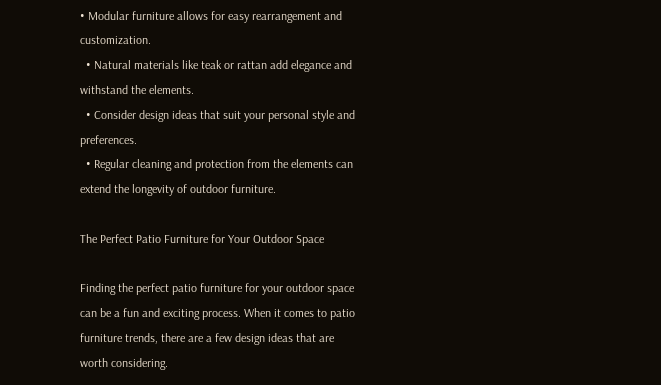• Modular furniture allows for easy rearrangement and customization.
  • Natural materials like teak or rattan add elegance and withstand the elements.
  • Consider design ideas that suit your personal style and preferences.
  • Regular cleaning and protection from the elements can extend the longevity of outdoor furniture.

The Perfect Patio Furniture for Your Outdoor Space

Finding the perfect patio furniture for your outdoor space can be a fun and exciting process. When it comes to patio furniture trends, there are a few design ideas that are worth considering.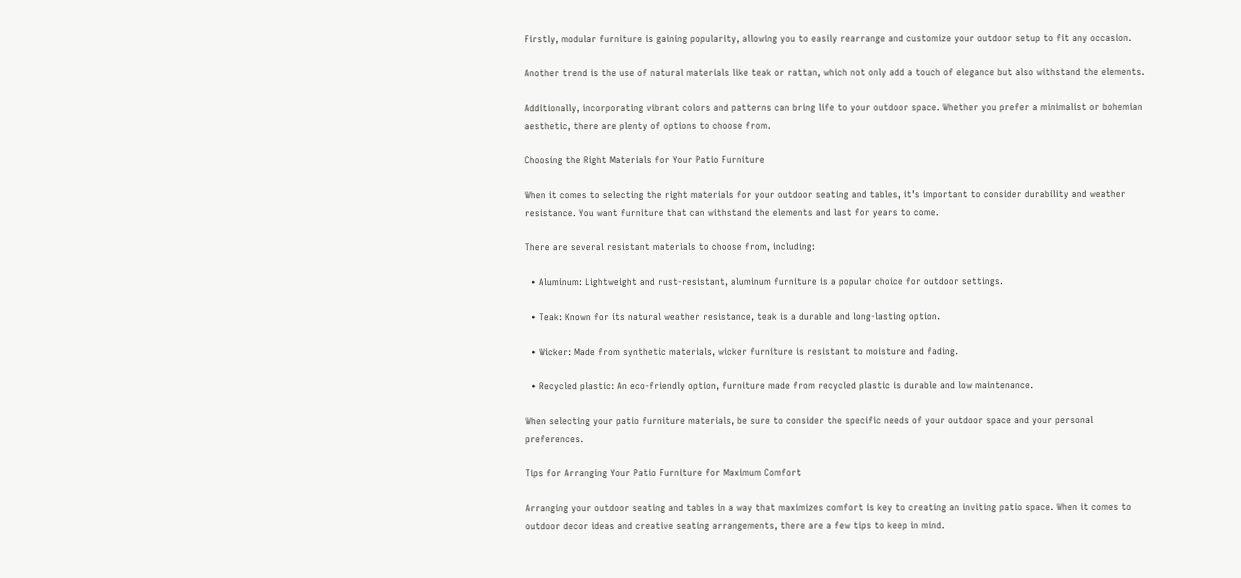Firstly, modular furniture is gaining popularity, allowing you to easily rearrange and customize your outdoor setup to fit any occasion.

Another trend is the use of natural materials like teak or rattan, which not only add a touch of elegance but also withstand the elements.

Additionally, incorporating vibrant colors and patterns can bring life to your outdoor space. Whether you prefer a minimalist or bohemian aesthetic, there are plenty of options to choose from.

Choosing the Right Materials for Your Patio Furniture

When it comes to selecting the right materials for your outdoor seating and tables, it’s important to consider durability and weather resistance. You want furniture that can withstand the elements and last for years to come.

There are several resistant materials to choose from, including:

  • Aluminum: Lightweight and rust-resistant, aluminum furniture is a popular choice for outdoor settings.

  • Teak: Known for its natural weather resistance, teak is a durable and long-lasting option.

  • Wicker: Made from synthetic materials, wicker furniture is resistant to moisture and fading.

  • Recycled plastic: An eco-friendly option, furniture made from recycled plastic is durable and low maintenance.

When selecting your patio furniture materials, be sure to consider the specific needs of your outdoor space and your personal preferences.

Tips for Arranging Your Patio Furniture for Maximum Comfort

Arranging your outdoor seating and tables in a way that maximizes comfort is key to creating an inviting patio space. When it comes to outdoor decor ideas and creative seating arrangements, there are a few tips to keep in mind.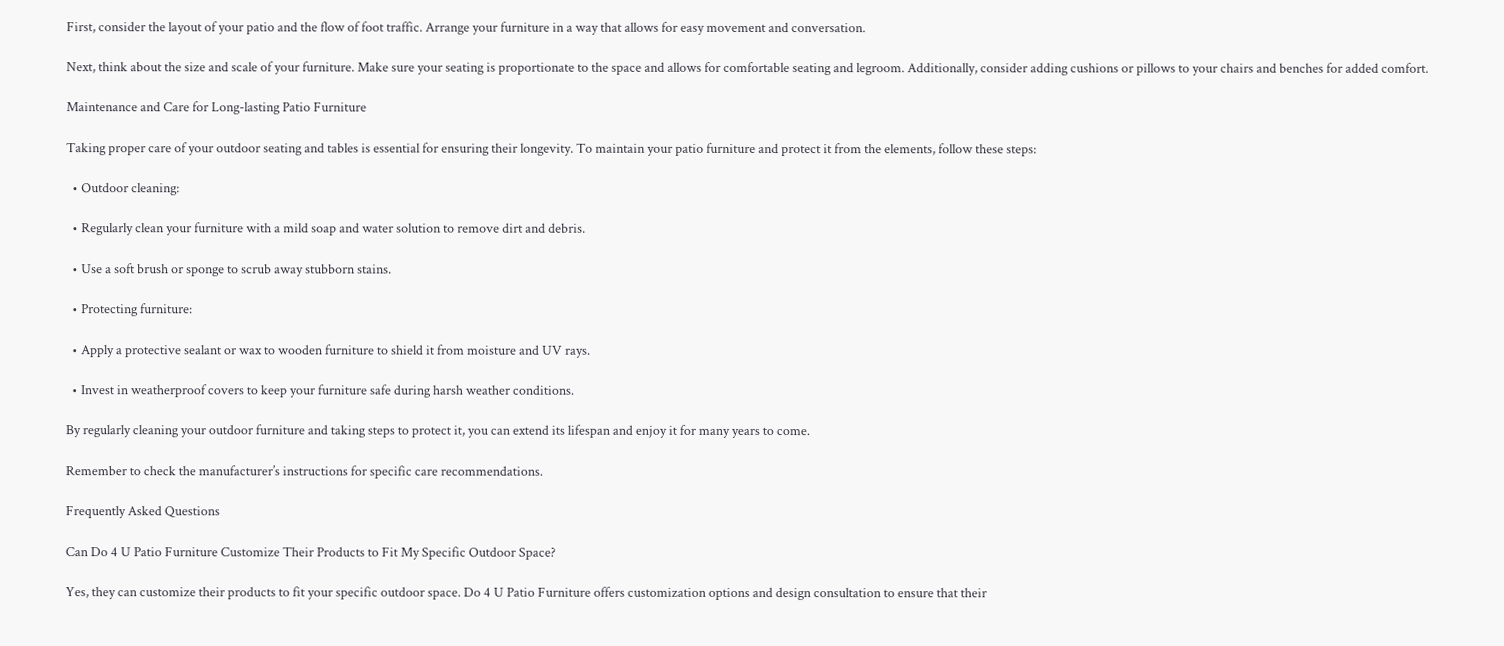First, consider the layout of your patio and the flow of foot traffic. Arrange your furniture in a way that allows for easy movement and conversation.

Next, think about the size and scale of your furniture. Make sure your seating is proportionate to the space and allows for comfortable seating and legroom. Additionally, consider adding cushions or pillows to your chairs and benches for added comfort.

Maintenance and Care for Long-lasting Patio Furniture

Taking proper care of your outdoor seating and tables is essential for ensuring their longevity. To maintain your patio furniture and protect it from the elements, follow these steps:

  • Outdoor cleaning:

  • Regularly clean your furniture with a mild soap and water solution to remove dirt and debris.

  • Use a soft brush or sponge to scrub away stubborn stains.

  • Protecting furniture:

  • Apply a protective sealant or wax to wooden furniture to shield it from moisture and UV rays.

  • Invest in weatherproof covers to keep your furniture safe during harsh weather conditions.

By regularly cleaning your outdoor furniture and taking steps to protect it, you can extend its lifespan and enjoy it for many years to come.

Remember to check the manufacturer’s instructions for specific care recommendations.

Frequently Asked Questions

Can Do 4 U Patio Furniture Customize Their Products to Fit My Specific Outdoor Space?

Yes, they can customize their products to fit your specific outdoor space. Do 4 U Patio Furniture offers customization options and design consultation to ensure that their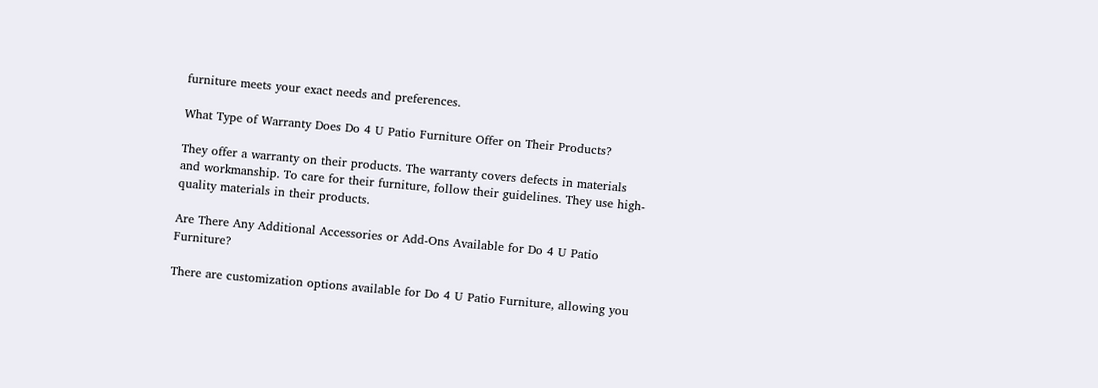furniture meets your exact needs and preferences.

What Type of Warranty Does Do 4 U Patio Furniture Offer on Their Products?

They offer a warranty on their products. The warranty covers defects in materials and workmanship. To care for their furniture, follow their guidelines. They use high-quality materials in their products.

Are There Any Additional Accessories or Add-Ons Available for Do 4 U Patio Furniture?

There are customization options available for Do 4 U Patio Furniture, allowing you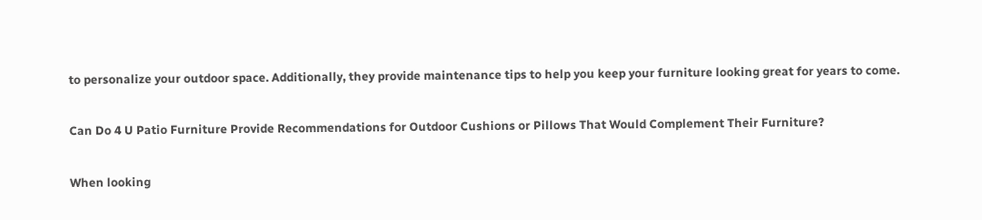to personalize your outdoor space. Additionally, they provide maintenance tips to help you keep your furniture looking great for years to come.

Can Do 4 U Patio Furniture Provide Recommendations for Outdoor Cushions or Pillows That Would Complement Their Furniture?

When looking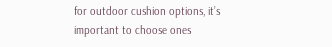for outdoor cushion options, it’s important to choose ones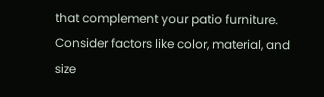that complement your patio furniture. Consider factors like color, material, and size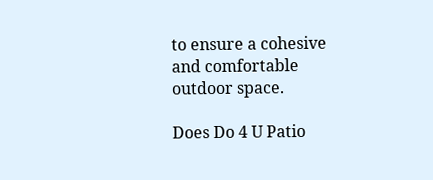to ensure a cohesive and comfortable outdoor space.

Does Do 4 U Patio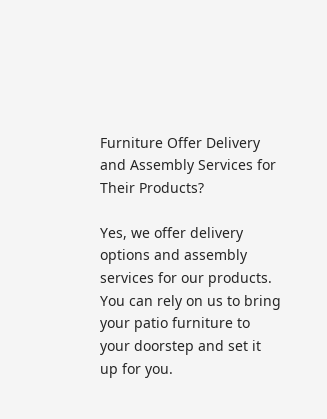Furniture Offer Delivery and Assembly Services for Their Products?

Yes, we offer delivery options and assembly services for our products. You can rely on us to bring your patio furniture to your doorstep and set it up for you.